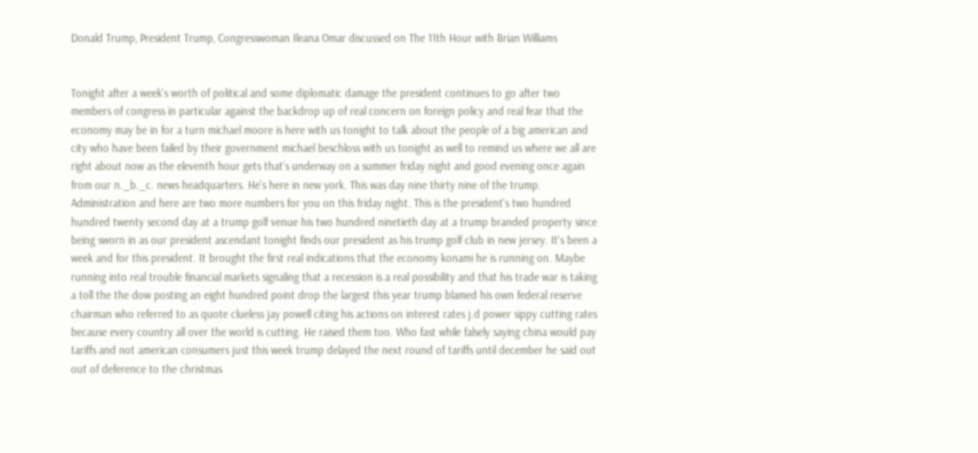Donald Trump, President Trump, Congresswoman Ileana Omar discussed on The 11th Hour with Brian Williams


Tonight after a week's worth of political and some diplomatic damage the president continues to go after two members of congress in particular against the backdrop up of real concern on foreign policy and real fear that the economy may be in for a turn michael moore is here with us tonight to talk about the people of a big american and city who have been failed by their government michael beschloss with us tonight as well to remind us where we all are right about now as the eleventh hour gets that's underway on a summer friday night and good evening once again from our n._b._c. news headquarters. He's here in new york. This was day nine thirty nine of the trump. Administration and here are two more numbers for you on this friday night. This is the president's two hundred hundred twenty second day at a trump golf venue his two hundred ninetieth day at a trump branded property since being sworn in as our president ascendant tonight finds our president as his trump golf club in new jersey. It's been a week and for this president. It brought the first real indications that the economy konami he is running on. Maybe running into real trouble financial markets signaling that a recession is a real possibility and that his trade war is taking a toll the the dow posting an eight hundred point drop the largest this year trump blamed his own federal reserve chairman who referred to as quote clueless jay powell citing his actions on interest rates j.d power sippy cutting rates because every country all over the world is cutting. He raised them too. Who fast while falsely saying china would pay tariffs and not american consumers just this week trump delayed the next round of tariffs until december he said out out of deference to the christmas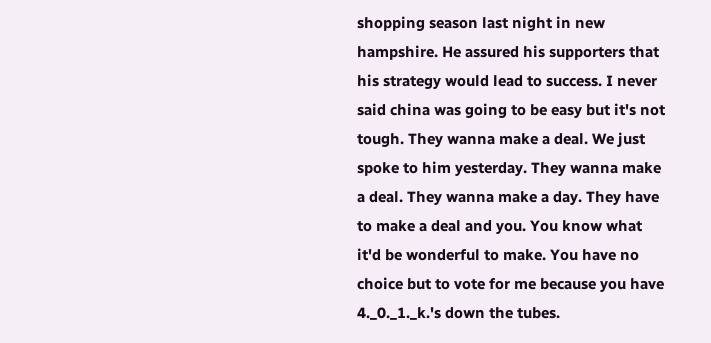shopping season last night in new hampshire. He assured his supporters that his strategy would lead to success. I never said china was going to be easy but it's not tough. They wanna make a deal. We just spoke to him yesterday. They wanna make a deal. They wanna make a day. They have to make a deal and you. You know what it'd be wonderful to make. You have no choice but to vote for me because you have 4._0._1._k.'s down the tubes.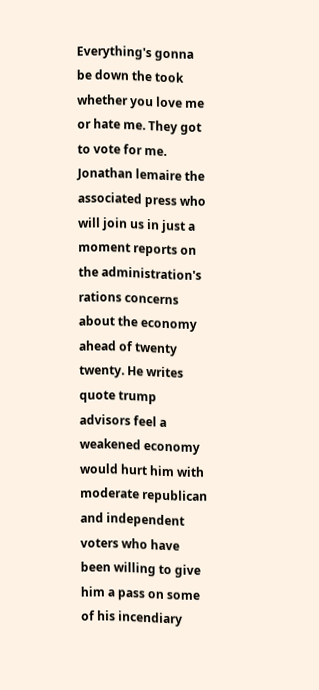Everything's gonna be down the took whether you love me or hate me. They got to vote for me. Jonathan lemaire the associated press who will join us in just a moment reports on the administration's rations concerns about the economy ahead of twenty twenty. He writes quote trump advisors feel a weakened economy would hurt him with moderate republican and independent voters who have been willing to give him a pass on some of his incendiary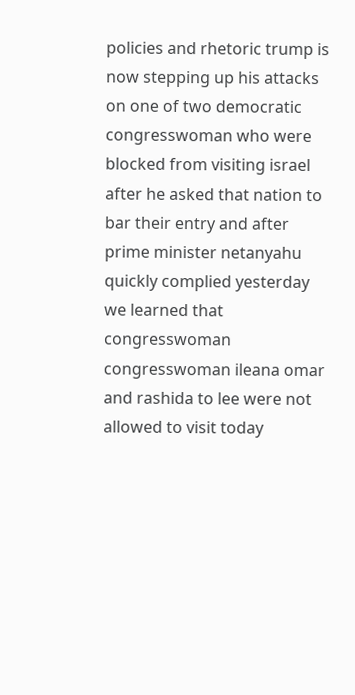policies and rhetoric trump is now stepping up his attacks on one of two democratic congresswoman who were blocked from visiting israel after he asked that nation to bar their entry and after prime minister netanyahu quickly complied yesterday we learned that congresswoman congresswoman ileana omar and rashida to lee were not allowed to visit today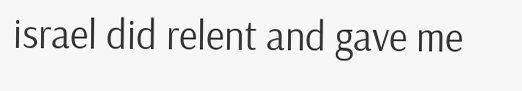israel did relent and gave me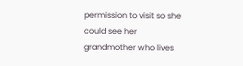permission to visit so she could see her grandmother who lives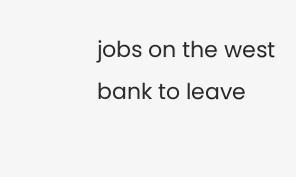jobs on the west bank to leave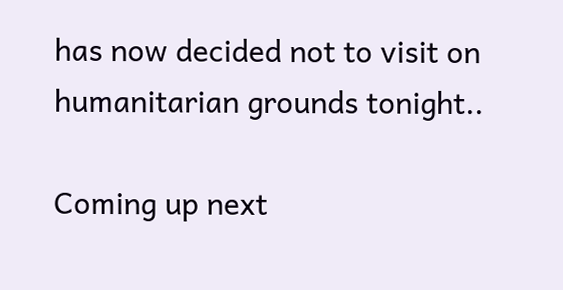has now decided not to visit on humanitarian grounds tonight..

Coming up next